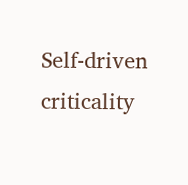Self-driven criticality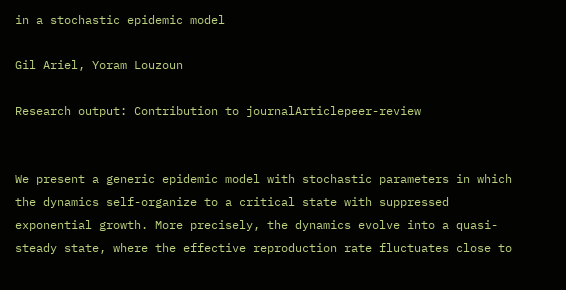in a stochastic epidemic model

Gil Ariel, Yoram Louzoun

Research output: Contribution to journalArticlepeer-review


We present a generic epidemic model with stochastic parameters in which the dynamics self-organize to a critical state with suppressed exponential growth. More precisely, the dynamics evolve into a quasi-steady state, where the effective reproduction rate fluctuates close to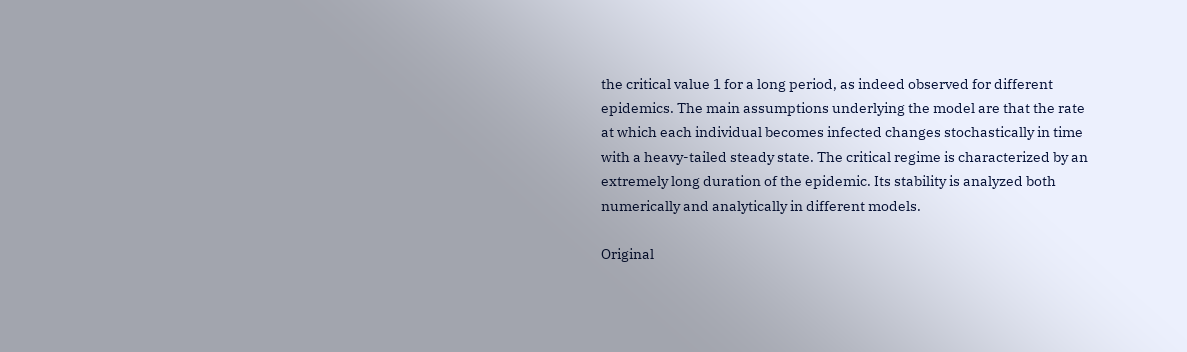the critical value 1 for a long period, as indeed observed for different epidemics. The main assumptions underlying the model are that the rate at which each individual becomes infected changes stochastically in time with a heavy-tailed steady state. The critical regime is characterized by an extremely long duration of the epidemic. Its stability is analyzed both numerically and analytically in different models.

Original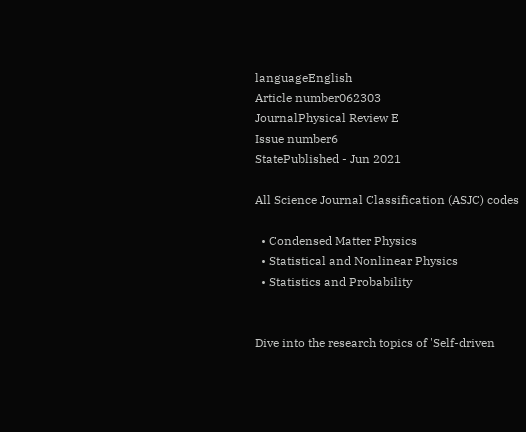languageEnglish
Article number062303
JournalPhysical Review E
Issue number6
StatePublished - Jun 2021

All Science Journal Classification (ASJC) codes

  • Condensed Matter Physics
  • Statistical and Nonlinear Physics
  • Statistics and Probability


Dive into the research topics of 'Self-driven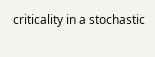criticality in a stochastic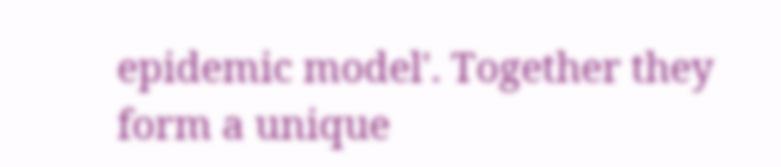epidemic model'. Together they form a unique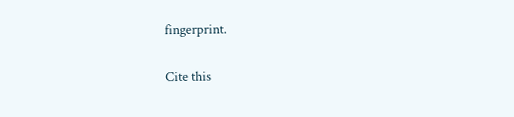fingerprint.

Cite this